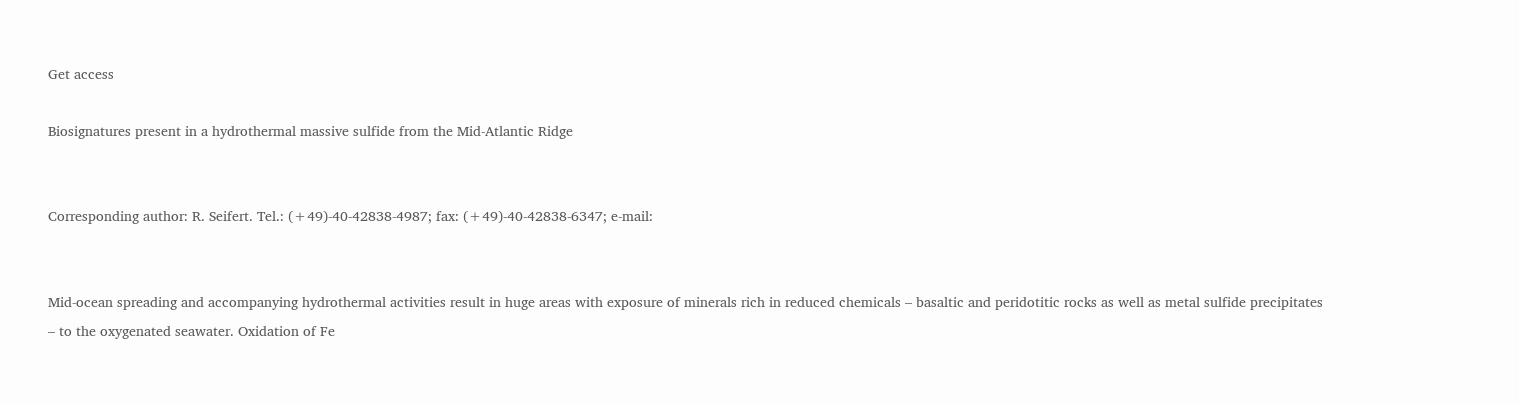Get access

Biosignatures present in a hydrothermal massive sulfide from the Mid-Atlantic Ridge


Corresponding author: R. Seifert. Tel.: (+49)-40-42838-4987; fax: (+49)-40-42838-6347; e-mail:


Mid-ocean spreading and accompanying hydrothermal activities result in huge areas with exposure of minerals rich in reduced chemicals – basaltic and peridotitic rocks as well as metal sulfide precipitates – to the oxygenated seawater. Oxidation of Fe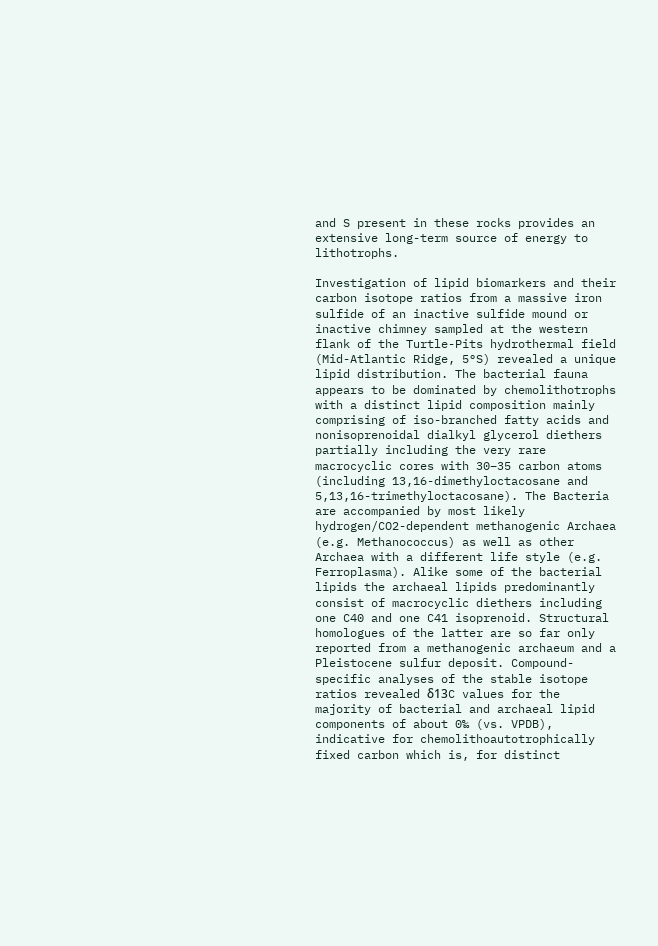and S present in these rocks provides an extensive long-term source of energy to lithotrophs.

Investigation of lipid biomarkers and their carbon isotope ratios from a massive iron sulfide of an inactive sulfide mound or inactive chimney sampled at the western flank of the Turtle-Pits hydrothermal field (Mid-Atlantic Ridge, 5°S) revealed a unique lipid distribution. The bacterial fauna appears to be dominated by chemolithotrophs with a distinct lipid composition mainly comprising of iso-branched fatty acids and nonisoprenoidal dialkyl glycerol diethers partially including the very rare macrocyclic cores with 30–35 carbon atoms (including 13,16-dimethyloctacosane and 5,13,16-trimethyloctacosane). The Bacteria are accompanied by most likely hydrogen/CO2-dependent methanogenic Archaea (e.g. Methanococcus) as well as other Archaea with a different life style (e.g. Ferroplasma). Alike some of the bacterial lipids the archaeal lipids predominantly consist of macrocyclic diethers including one C40 and one C41 isoprenoid. Structural homologues of the latter are so far only reported from a methanogenic archaeum and a Pleistocene sulfur deposit. Compound-specific analyses of the stable isotope ratios revealed δ13C values for the majority of bacterial and archaeal lipid components of about 0‰ (vs. VPDB), indicative for chemolithoautotrophically fixed carbon which is, for distinct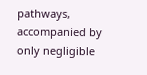pathways, accompanied by only negligible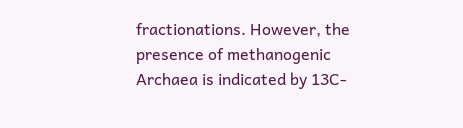fractionations. However, the presence of methanogenic Archaea is indicated by 13C-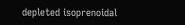depleted isoprenoidal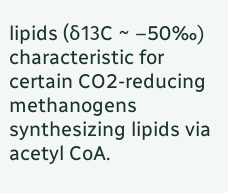lipids (δ13C ~ –50‰) characteristic for certain CO2-reducing methanogens synthesizing lipids via acetyl CoA.